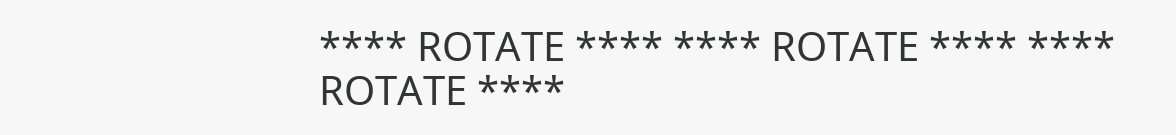**** ROTATE **** **** ROTATE **** **** ROTATE ****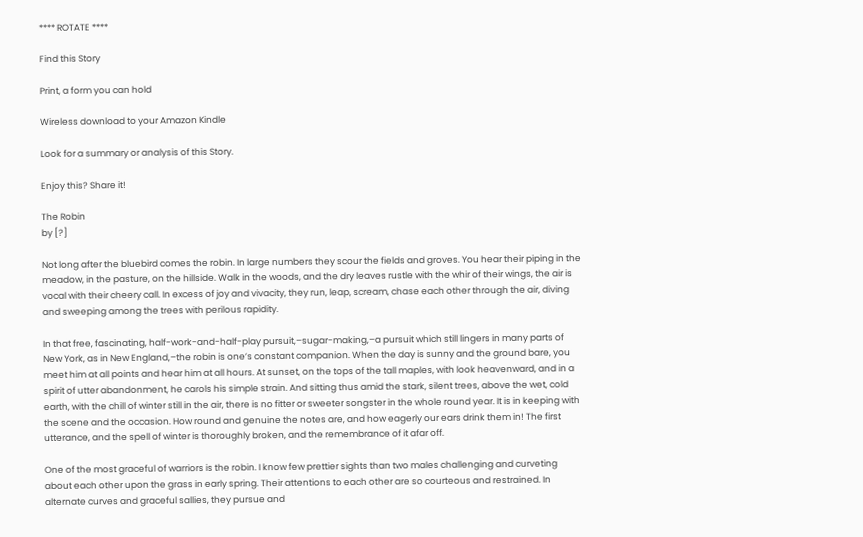**** ROTATE ****

Find this Story

Print, a form you can hold

Wireless download to your Amazon Kindle

Look for a summary or analysis of this Story.

Enjoy this? Share it!

The Robin
by [?]

Not long after the bluebird comes the robin. In large numbers they scour the fields and groves. You hear their piping in the meadow, in the pasture, on the hillside. Walk in the woods, and the dry leaves rustle with the whir of their wings, the air is vocal with their cheery call. In excess of joy and vivacity, they run, leap, scream, chase each other through the air, diving and sweeping among the trees with perilous rapidity.

In that free, fascinating, half-work-and-half-play pursuit,–sugar-making,–a pursuit which still lingers in many parts of New York, as in New England,–the robin is one’s constant companion. When the day is sunny and the ground bare, you meet him at all points and hear him at all hours. At sunset, on the tops of the tall maples, with look heavenward, and in a spirit of utter abandonment, he carols his simple strain. And sitting thus amid the stark, silent trees, above the wet, cold earth, with the chill of winter still in the air, there is no fitter or sweeter songster in the whole round year. It is in keeping with the scene and the occasion. How round and genuine the notes are, and how eagerly our ears drink them in! The first utterance, and the spell of winter is thoroughly broken, and the remembrance of it afar off.

One of the most graceful of warriors is the robin. I know few prettier sights than two males challenging and curveting about each other upon the grass in early spring. Their attentions to each other are so courteous and restrained. In alternate curves and graceful sallies, they pursue and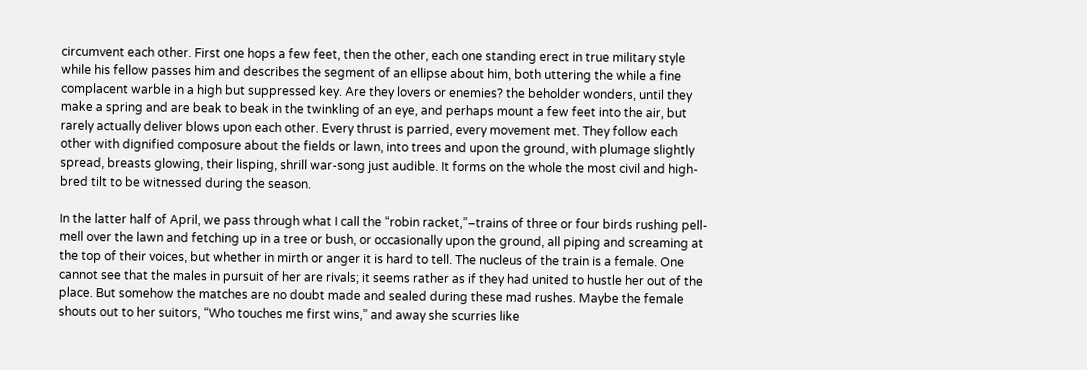circumvent each other. First one hops a few feet, then the other, each one standing erect in true military style while his fellow passes him and describes the segment of an ellipse about him, both uttering the while a fine complacent warble in a high but suppressed key. Are they lovers or enemies? the beholder wonders, until they make a spring and are beak to beak in the twinkling of an eye, and perhaps mount a few feet into the air, but rarely actually deliver blows upon each other. Every thrust is parried, every movement met. They follow each other with dignified composure about the fields or lawn, into trees and upon the ground, with plumage slightly spread, breasts glowing, their lisping, shrill war-song just audible. It forms on the whole the most civil and high-bred tilt to be witnessed during the season.

In the latter half of April, we pass through what I call the “robin racket,”–trains of three or four birds rushing pell-mell over the lawn and fetching up in a tree or bush, or occasionally upon the ground, all piping and screaming at the top of their voices, but whether in mirth or anger it is hard to tell. The nucleus of the train is a female. One cannot see that the males in pursuit of her are rivals; it seems rather as if they had united to hustle her out of the place. But somehow the matches are no doubt made and sealed during these mad rushes. Maybe the female shouts out to her suitors, “Who touches me first wins,” and away she scurries like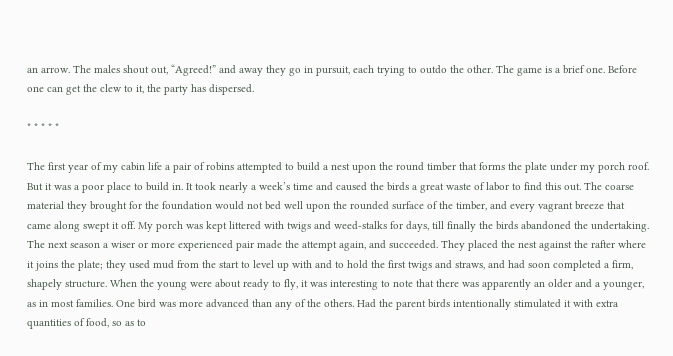an arrow. The males shout out, “Agreed!” and away they go in pursuit, each trying to outdo the other. The game is a brief one. Before one can get the clew to it, the party has dispersed.

* * * * *

The first year of my cabin life a pair of robins attempted to build a nest upon the round timber that forms the plate under my porch roof. But it was a poor place to build in. It took nearly a week’s time and caused the birds a great waste of labor to find this out. The coarse material they brought for the foundation would not bed well upon the rounded surface of the timber, and every vagrant breeze that came along swept it off. My porch was kept littered with twigs and weed-stalks for days, till finally the birds abandoned the undertaking. The next season a wiser or more experienced pair made the attempt again, and succeeded. They placed the nest against the rafter where it joins the plate; they used mud from the start to level up with and to hold the first twigs and straws, and had soon completed a firm, shapely structure. When the young were about ready to fly, it was interesting to note that there was apparently an older and a younger, as in most families. One bird was more advanced than any of the others. Had the parent birds intentionally stimulated it with extra quantities of food, so as to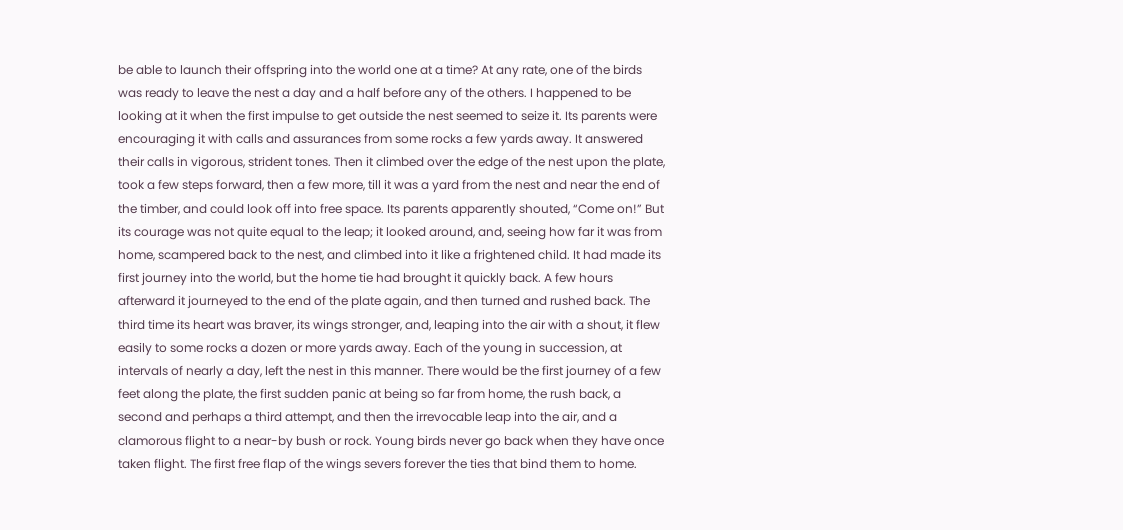be able to launch their offspring into the world one at a time? At any rate, one of the birds was ready to leave the nest a day and a half before any of the others. I happened to be looking at it when the first impulse to get outside the nest seemed to seize it. Its parents were encouraging it with calls and assurances from some rocks a few yards away. It answered their calls in vigorous, strident tones. Then it climbed over the edge of the nest upon the plate, took a few steps forward, then a few more, till it was a yard from the nest and near the end of the timber, and could look off into free space. Its parents apparently shouted, “Come on!” But its courage was not quite equal to the leap; it looked around, and, seeing how far it was from home, scampered back to the nest, and climbed into it like a frightened child. It had made its first journey into the world, but the home tie had brought it quickly back. A few hours afterward it journeyed to the end of the plate again, and then turned and rushed back. The third time its heart was braver, its wings stronger, and, leaping into the air with a shout, it flew easily to some rocks a dozen or more yards away. Each of the young in succession, at intervals of nearly a day, left the nest in this manner. There would be the first journey of a few feet along the plate, the first sudden panic at being so far from home, the rush back, a second and perhaps a third attempt, and then the irrevocable leap into the air, and a clamorous flight to a near-by bush or rock. Young birds never go back when they have once taken flight. The first free flap of the wings severs forever the ties that bind them to home.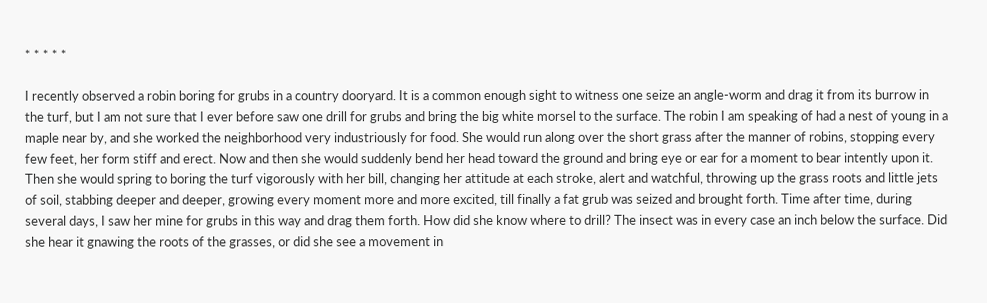* * * * *

I recently observed a robin boring for grubs in a country dooryard. It is a common enough sight to witness one seize an angle-worm and drag it from its burrow in the turf, but I am not sure that I ever before saw one drill for grubs and bring the big white morsel to the surface. The robin I am speaking of had a nest of young in a maple near by, and she worked the neighborhood very industriously for food. She would run along over the short grass after the manner of robins, stopping every few feet, her form stiff and erect. Now and then she would suddenly bend her head toward the ground and bring eye or ear for a moment to bear intently upon it. Then she would spring to boring the turf vigorously with her bill, changing her attitude at each stroke, alert and watchful, throwing up the grass roots and little jets of soil, stabbing deeper and deeper, growing every moment more and more excited, till finally a fat grub was seized and brought forth. Time after time, during several days, I saw her mine for grubs in this way and drag them forth. How did she know where to drill? The insect was in every case an inch below the surface. Did she hear it gnawing the roots of the grasses, or did she see a movement in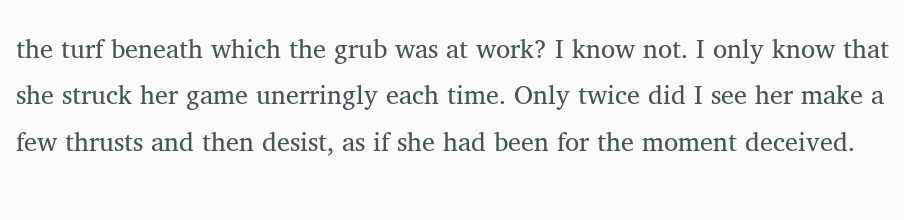the turf beneath which the grub was at work? I know not. I only know that she struck her game unerringly each time. Only twice did I see her make a few thrusts and then desist, as if she had been for the moment deceived.